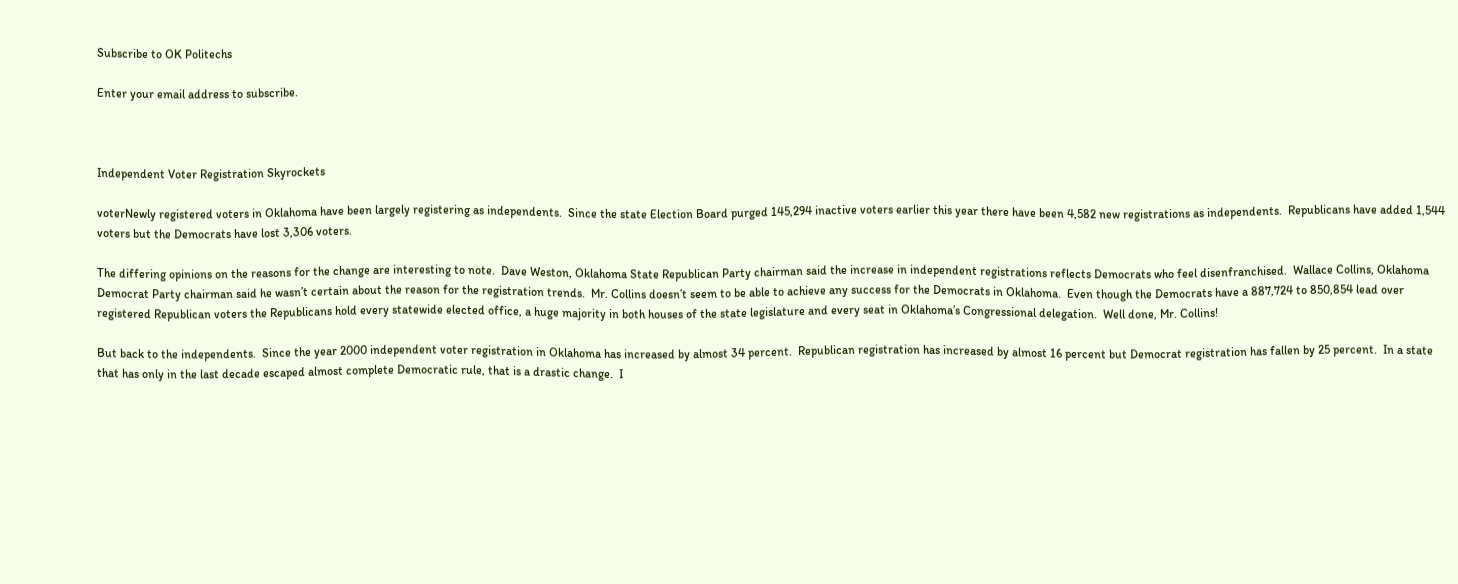Subscribe to OK Politechs

Enter your email address to subscribe.



Independent Voter Registration Skyrockets

voterNewly registered voters in Oklahoma have been largely registering as independents.  Since the state Election Board purged 145,294 inactive voters earlier this year there have been 4,582 new registrations as independents.  Republicans have added 1,544 voters but the Democrats have lost 3,306 voters.

The differing opinions on the reasons for the change are interesting to note.  Dave Weston, Oklahoma State Republican Party chairman said the increase in independent registrations reflects Democrats who feel disenfranchised.  Wallace Collins, Oklahoma Democrat Party chairman said he wasn’t certain about the reason for the registration trends.  Mr. Collins doesn’t seem to be able to achieve any success for the Democrats in Oklahoma.  Even though the Democrats have a 887,724 to 850,854 lead over registered Republican voters the Republicans hold every statewide elected office, a huge majority in both houses of the state legislature and every seat in Oklahoma’s Congressional delegation.  Well done, Mr. Collins!

But back to the independents.  Since the year 2000 independent voter registration in Oklahoma has increased by almost 34 percent.  Republican registration has increased by almost 16 percent but Democrat registration has fallen by 25 percent.  In a state that has only in the last decade escaped almost complete Democratic rule, that is a drastic change.  I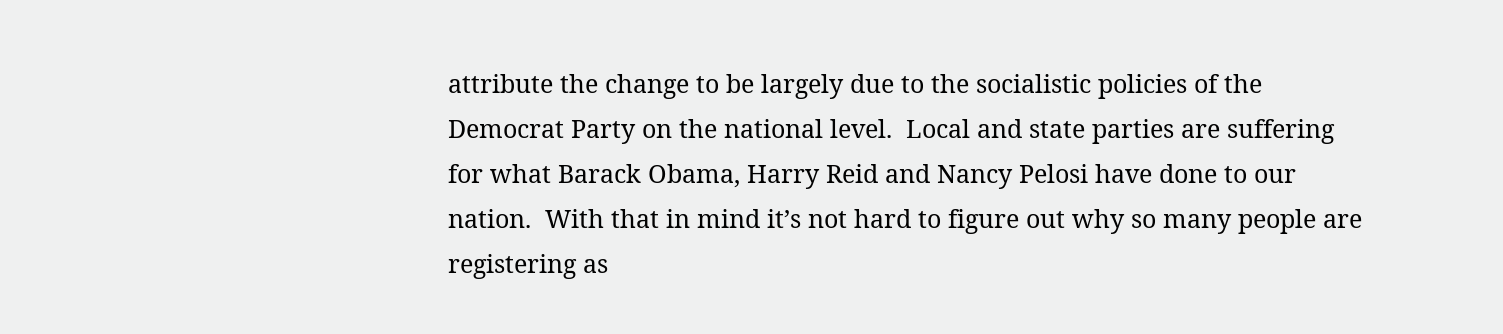attribute the change to be largely due to the socialistic policies of the Democrat Party on the national level.  Local and state parties are suffering for what Barack Obama, Harry Reid and Nancy Pelosi have done to our nation.  With that in mind it’s not hard to figure out why so many people are registering as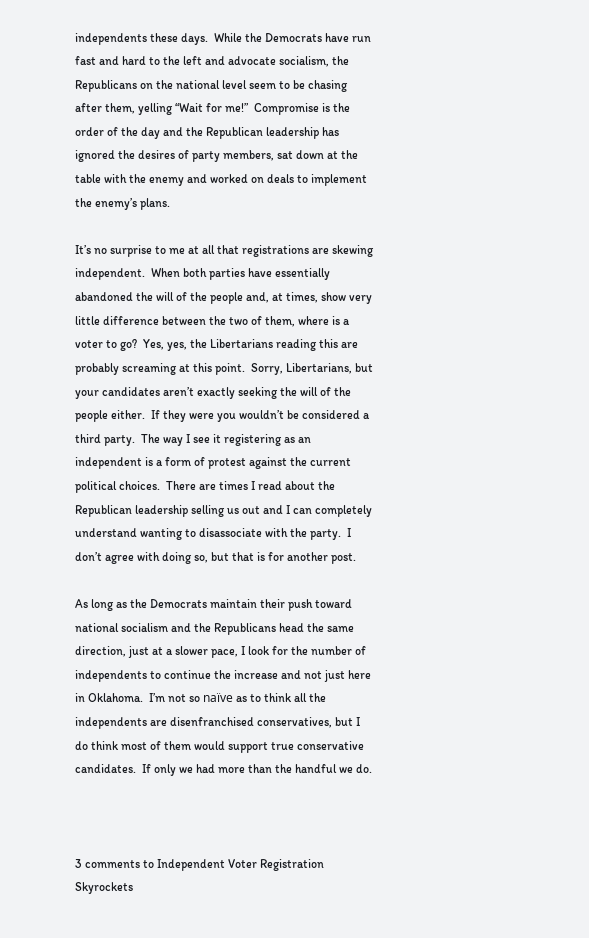independents these days.  While the Democrats have run fast and hard to the left and advocate socialism, the Republicans on the national level seem to be chasing after them, yelling “Wait for me!”  Compromise is the order of the day and the Republican leadership has ignored the desires of party members, sat down at the table with the enemy and worked on deals to implement the enemy’s plans.

It’s no surprise to me at all that registrations are skewing independent.  When both parties have essentially abandoned the will of the people and, at times, show very little difference between the two of them, where is a voter to go?  Yes, yes, the Libertarians reading this are probably screaming at this point.  Sorry, Libertarians, but your candidates aren’t exactly seeking the will of the people either.  If they were you wouldn’t be considered a third party.  The way I see it registering as an independent is a form of protest against the current political choices.  There are times I read about the Republican leadership selling us out and I can completely understand wanting to disassociate with the party.  I don’t agree with doing so, but that is for another post.

As long as the Democrats maintain their push toward national socialism and the Republicans head the same direction, just at a slower pace, I look for the number of independents to continue the increase and not just here in Oklahoma.  I’m not so naïve as to think all the independents are disenfranchised conservatives, but I do think most of them would support true conservative candidates.  If only we had more than the handful we do.



3 comments to Independent Voter Registration Skyrockets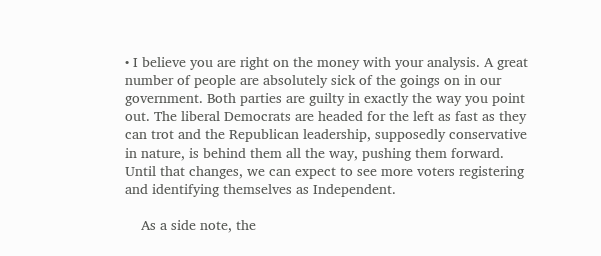• I believe you are right on the money with your analysis. A great number of people are absolutely sick of the goings on in our government. Both parties are guilty in exactly the way you point out. The liberal Democrats are headed for the left as fast as they can trot and the Republican leadership, supposedly conservative in nature, is behind them all the way, pushing them forward. Until that changes, we can expect to see more voters registering and identifying themselves as Independent.

    As a side note, the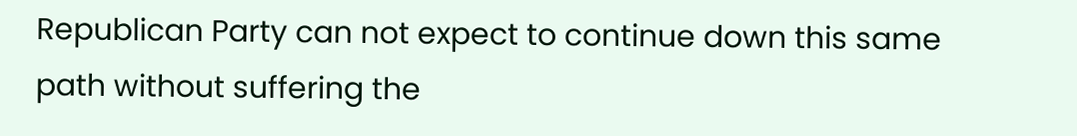Republican Party can not expect to continue down this same path without suffering the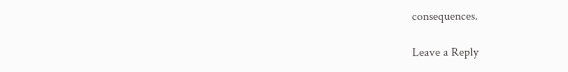consequences.

Leave a Reply